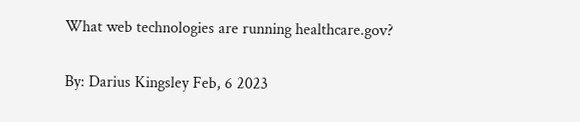What web technologies are running healthcare.gov?

By: Darius Kingsley Feb, 6 2023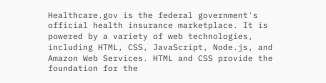Healthcare.gov is the federal government's official health insurance marketplace. It is powered by a variety of web technologies, including HTML, CSS, JavaScript, Node.js, and Amazon Web Services. HTML and CSS provide the foundation for the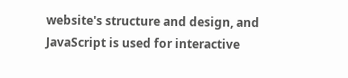website's structure and design, and JavaScript is used for interactive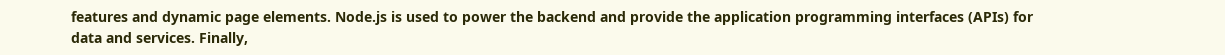features and dynamic page elements. Node.js is used to power the backend and provide the application programming interfaces (APIs) for data and services. Finally,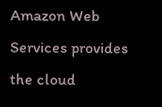Amazon Web Services provides the cloud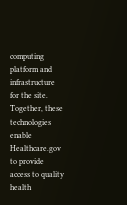computing platform and infrastructure for the site. Together, these technologies enable Healthcare.gov to provide access to quality health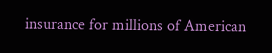insurance for millions of American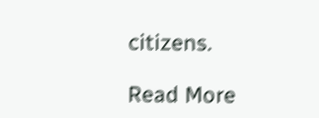citizens.

Read More